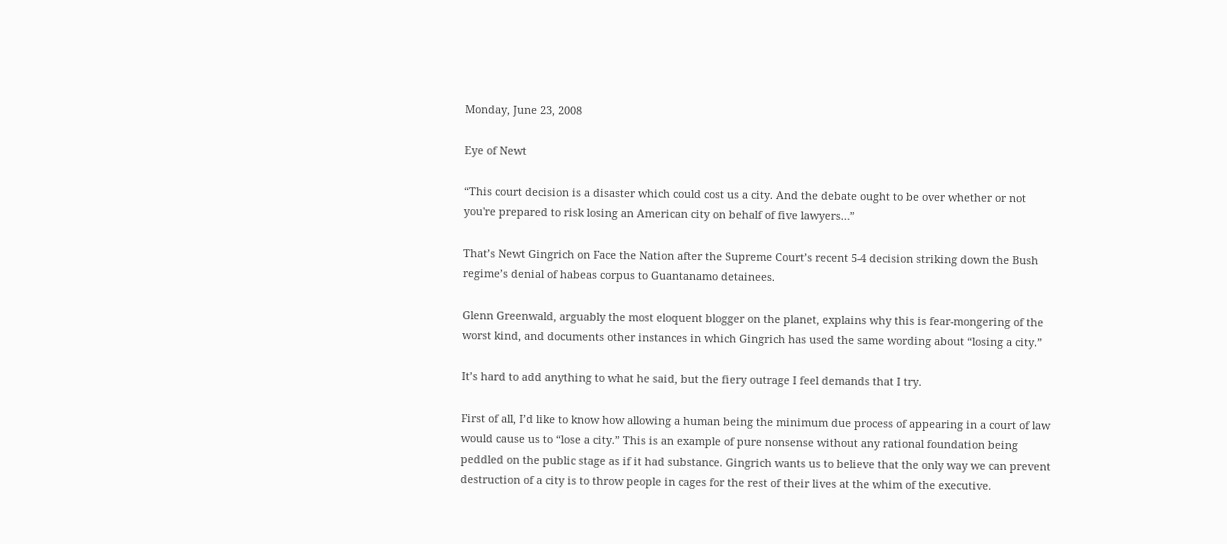Monday, June 23, 2008

Eye of Newt

“This court decision is a disaster which could cost us a city. And the debate ought to be over whether or not you're prepared to risk losing an American city on behalf of five lawyers…”

That’s Newt Gingrich on Face the Nation after the Supreme Court’s recent 5-4 decision striking down the Bush regime’s denial of habeas corpus to Guantanamo detainees.

Glenn Greenwald, arguably the most eloquent blogger on the planet, explains why this is fear-mongering of the worst kind, and documents other instances in which Gingrich has used the same wording about “losing a city.”

It’s hard to add anything to what he said, but the fiery outrage I feel demands that I try.

First of all, I’d like to know how allowing a human being the minimum due process of appearing in a court of law would cause us to “lose a city.” This is an example of pure nonsense without any rational foundation being peddled on the public stage as if it had substance. Gingrich wants us to believe that the only way we can prevent destruction of a city is to throw people in cages for the rest of their lives at the whim of the executive.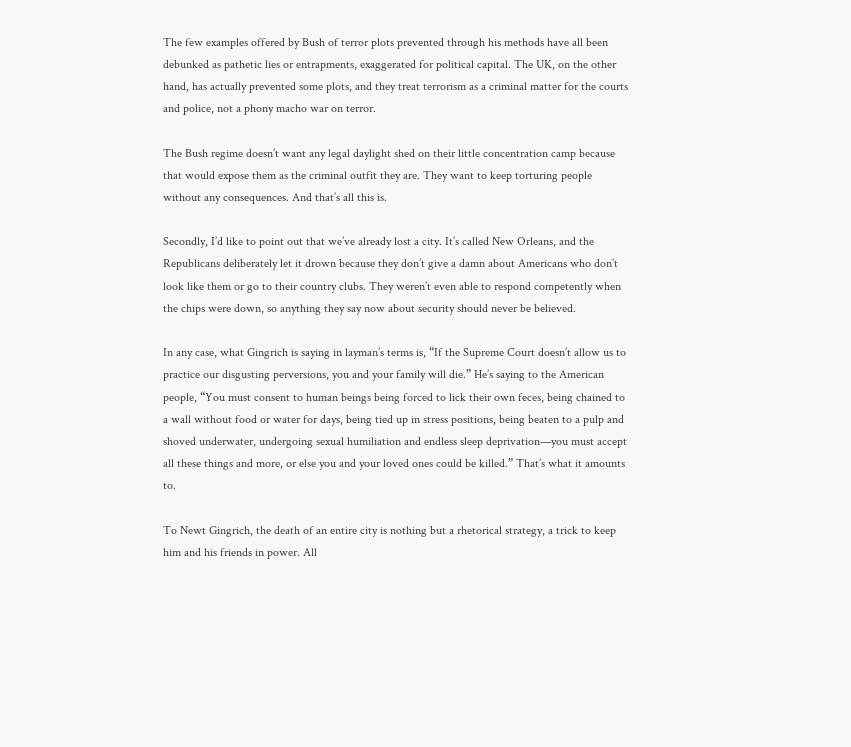The few examples offered by Bush of terror plots prevented through his methods have all been debunked as pathetic lies or entrapments, exaggerated for political capital. The UK, on the other hand, has actually prevented some plots, and they treat terrorism as a criminal matter for the courts and police, not a phony macho war on terror.

The Bush regime doesn’t want any legal daylight shed on their little concentration camp because that would expose them as the criminal outfit they are. They want to keep torturing people without any consequences. And that’s all this is.

Secondly, I’d like to point out that we’ve already lost a city. It’s called New Orleans, and the Republicans deliberately let it drown because they don’t give a damn about Americans who don’t look like them or go to their country clubs. They weren’t even able to respond competently when the chips were down, so anything they say now about security should never be believed.

In any case, what Gingrich is saying in layman’s terms is, “If the Supreme Court doesn’t allow us to practice our disgusting perversions, you and your family will die.” He’s saying to the American people, “You must consent to human beings being forced to lick their own feces, being chained to a wall without food or water for days, being tied up in stress positions, being beaten to a pulp and shoved underwater, undergoing sexual humiliation and endless sleep deprivation—you must accept all these things and more, or else you and your loved ones could be killed.” That’s what it amounts to.

To Newt Gingrich, the death of an entire city is nothing but a rhetorical strategy, a trick to keep him and his friends in power. All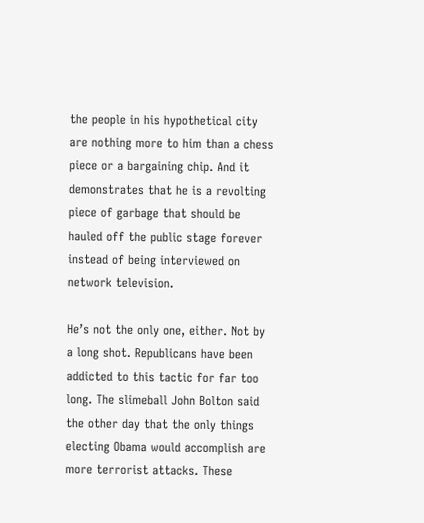the people in his hypothetical city are nothing more to him than a chess piece or a bargaining chip. And it demonstrates that he is a revolting piece of garbage that should be hauled off the public stage forever instead of being interviewed on network television.

He’s not the only one, either. Not by a long shot. Republicans have been addicted to this tactic for far too long. The slimeball John Bolton said the other day that the only things electing Obama would accomplish are more terrorist attacks. These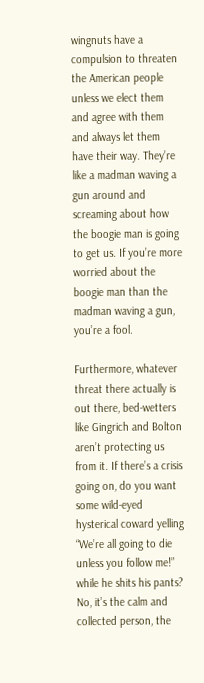wingnuts have a compulsion to threaten the American people unless we elect them and agree with them and always let them have their way. They’re like a madman waving a gun around and screaming about how the boogie man is going to get us. If you’re more worried about the boogie man than the madman waving a gun, you’re a fool.

Furthermore, whatever threat there actually is out there, bed-wetters like Gingrich and Bolton aren’t protecting us from it. If there’s a crisis going on, do you want some wild-eyed hysterical coward yelling “We’re all going to die unless you follow me!” while he shits his pants? No, it’s the calm and collected person, the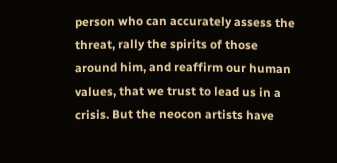person who can accurately assess the threat, rally the spirits of those around him, and reaffirm our human values, that we trust to lead us in a crisis. But the neocon artists have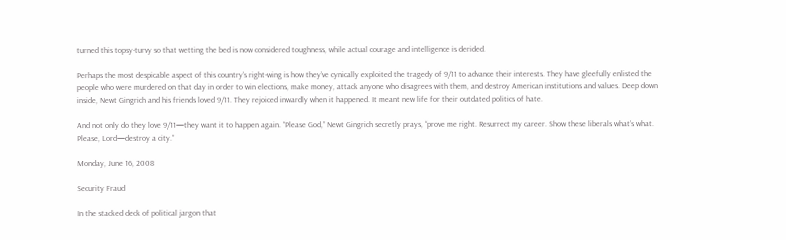turned this topsy-turvy so that wetting the bed is now considered toughness, while actual courage and intelligence is derided.

Perhaps the most despicable aspect of this country’s right-wing is how they’ve cynically exploited the tragedy of 9/11 to advance their interests. They have gleefully enlisted the people who were murdered on that day in order to win elections, make money, attack anyone who disagrees with them, and destroy American institutions and values. Deep down inside, Newt Gingrich and his friends loved 9/11. They rejoiced inwardly when it happened. It meant new life for their outdated politics of hate.

And not only do they love 9/11—they want it to happen again. “Please God,” Newt Gingrich secretly prays, “prove me right. Resurrect my career. Show these liberals what’s what. Please, Lord—destroy a city.”

Monday, June 16, 2008

Security Fraud

In the stacked deck of political jargon that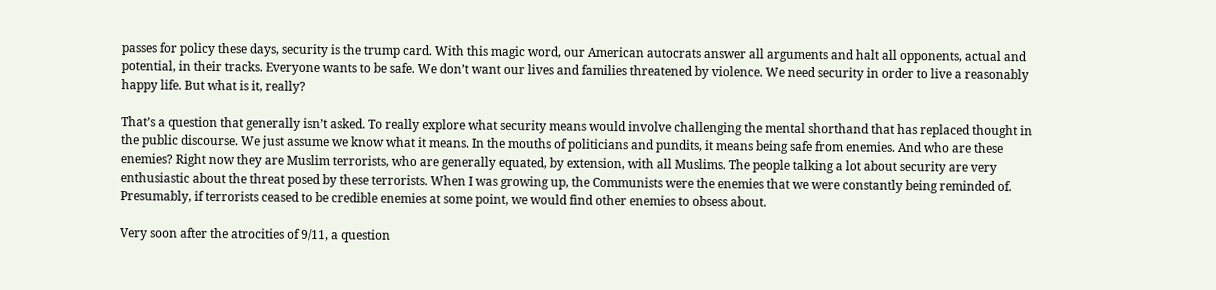passes for policy these days, security is the trump card. With this magic word, our American autocrats answer all arguments and halt all opponents, actual and potential, in their tracks. Everyone wants to be safe. We don’t want our lives and families threatened by violence. We need security in order to live a reasonably happy life. But what is it, really?

That’s a question that generally isn’t asked. To really explore what security means would involve challenging the mental shorthand that has replaced thought in the public discourse. We just assume we know what it means. In the mouths of politicians and pundits, it means being safe from enemies. And who are these enemies? Right now they are Muslim terrorists, who are generally equated, by extension, with all Muslims. The people talking a lot about security are very enthusiastic about the threat posed by these terrorists. When I was growing up, the Communists were the enemies that we were constantly being reminded of. Presumably, if terrorists ceased to be credible enemies at some point, we would find other enemies to obsess about.

Very soon after the atrocities of 9/11, a question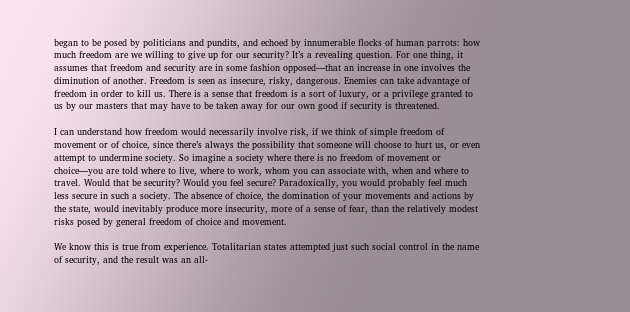began to be posed by politicians and pundits, and echoed by innumerable flocks of human parrots: how much freedom are we willing to give up for our security? It’s a revealing question. For one thing, it assumes that freedom and security are in some fashion opposed—that an increase in one involves the diminution of another. Freedom is seen as insecure, risky, dangerous. Enemies can take advantage of freedom in order to kill us. There is a sense that freedom is a sort of luxury, or a privilege granted to us by our masters that may have to be taken away for our own good if security is threatened.

I can understand how freedom would necessarily involve risk, if we think of simple freedom of movement or of choice, since there’s always the possibility that someone will choose to hurt us, or even attempt to undermine society. So imagine a society where there is no freedom of movement or choice—you are told where to live, where to work, whom you can associate with, when and where to travel. Would that be security? Would you feel secure? Paradoxically, you would probably feel much less secure in such a society. The absence of choice, the domination of your movements and actions by the state, would inevitably produce more insecurity, more of a sense of fear, than the relatively modest risks posed by general freedom of choice and movement.

We know this is true from experience. Totalitarian states attempted just such social control in the name of security, and the result was an all-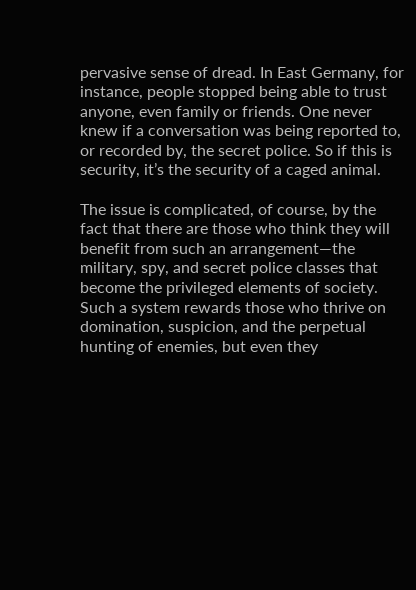pervasive sense of dread. In East Germany, for instance, people stopped being able to trust anyone, even family or friends. One never knew if a conversation was being reported to, or recorded by, the secret police. So if this is security, it’s the security of a caged animal.

The issue is complicated, of course, by the fact that there are those who think they will benefit from such an arrangement—the military, spy, and secret police classes that become the privileged elements of society. Such a system rewards those who thrive on domination, suspicion, and the perpetual hunting of enemies, but even they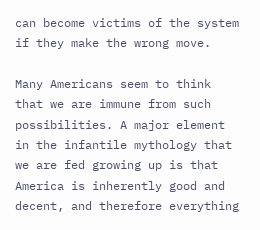can become victims of the system if they make the wrong move.

Many Americans seem to think that we are immune from such possibilities. A major element in the infantile mythology that we are fed growing up is that America is inherently good and decent, and therefore everything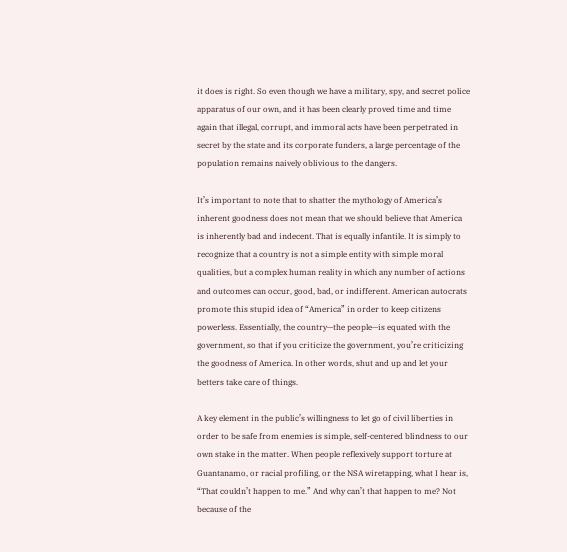it does is right. So even though we have a military, spy, and secret police apparatus of our own, and it has been clearly proved time and time again that illegal, corrupt, and immoral acts have been perpetrated in secret by the state and its corporate funders, a large percentage of the population remains naively oblivious to the dangers.

It’s important to note that to shatter the mythology of America’s inherent goodness does not mean that we should believe that America is inherently bad and indecent. That is equally infantile. It is simply to recognize that a country is not a simple entity with simple moral qualities, but a complex human reality in which any number of actions and outcomes can occur, good, bad, or indifferent. American autocrats promote this stupid idea of “America” in order to keep citizens powerless. Essentially, the country—the people—is equated with the government, so that if you criticize the government, you’re criticizing the goodness of America. In other words, shut and up and let your betters take care of things.

A key element in the public’s willingness to let go of civil liberties in order to be safe from enemies is simple, self-centered blindness to our own stake in the matter. When people reflexively support torture at Guantanamo, or racial profiling, or the NSA wiretapping, what I hear is, “That couldn’t happen to me.” And why can’t that happen to me? Not because of the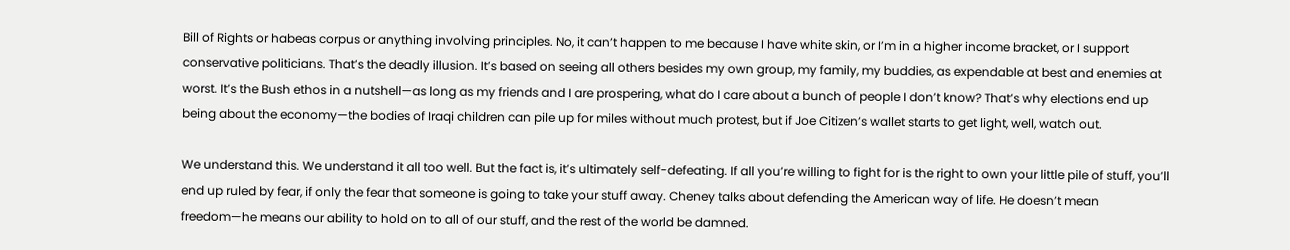Bill of Rights or habeas corpus or anything involving principles. No, it can’t happen to me because I have white skin, or I’m in a higher income bracket, or I support conservative politicians. That’s the deadly illusion. It’s based on seeing all others besides my own group, my family, my buddies, as expendable at best and enemies at worst. It’s the Bush ethos in a nutshell—as long as my friends and I are prospering, what do I care about a bunch of people I don’t know? That’s why elections end up being about the economy—the bodies of Iraqi children can pile up for miles without much protest, but if Joe Citizen’s wallet starts to get light, well, watch out.

We understand this. We understand it all too well. But the fact is, it’s ultimately self-defeating. If all you’re willing to fight for is the right to own your little pile of stuff, you’ll end up ruled by fear, if only the fear that someone is going to take your stuff away. Cheney talks about defending the American way of life. He doesn’t mean freedom—he means our ability to hold on to all of our stuff, and the rest of the world be damned.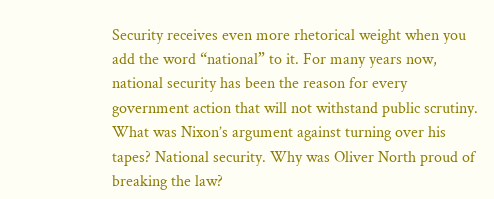Security receives even more rhetorical weight when you add the word “national” to it. For many years now, national security has been the reason for every government action that will not withstand public scrutiny. What was Nixon’s argument against turning over his tapes? National security. Why was Oliver North proud of breaking the law?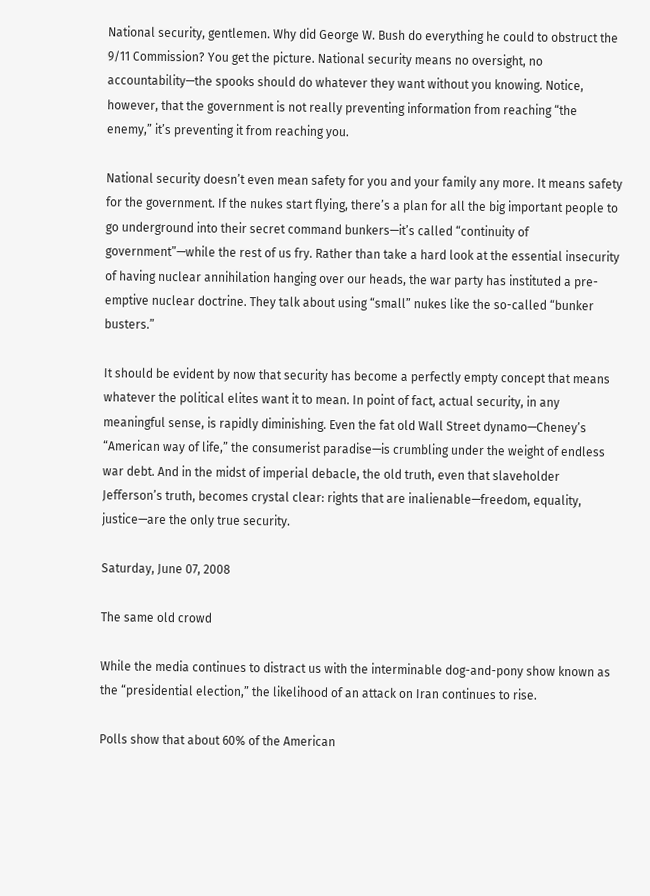National security, gentlemen. Why did George W. Bush do everything he could to obstruct the 9/11 Commission? You get the picture. National security means no oversight, no accountability—the spooks should do whatever they want without you knowing. Notice, however, that the government is not really preventing information from reaching “the enemy,” it’s preventing it from reaching you.

National security doesn’t even mean safety for you and your family any more. It means safety for the government. If the nukes start flying, there’s a plan for all the big important people to go underground into their secret command bunkers—it’s called “continuity of government”—while the rest of us fry. Rather than take a hard look at the essential insecurity of having nuclear annihilation hanging over our heads, the war party has instituted a pre-emptive nuclear doctrine. They talk about using “small” nukes like the so-called “bunker busters.”

It should be evident by now that security has become a perfectly empty concept that means whatever the political elites want it to mean. In point of fact, actual security, in any meaningful sense, is rapidly diminishing. Even the fat old Wall Street dynamo—Cheney’s “American way of life,” the consumerist paradise—is crumbling under the weight of endless war debt. And in the midst of imperial debacle, the old truth, even that slaveholder Jefferson’s truth, becomes crystal clear: rights that are inalienable—freedom, equality, justice—are the only true security.

Saturday, June 07, 2008

The same old crowd

While the media continues to distract us with the interminable dog-and-pony show known as the “presidential election,” the likelihood of an attack on Iran continues to rise.

Polls show that about 60% of the American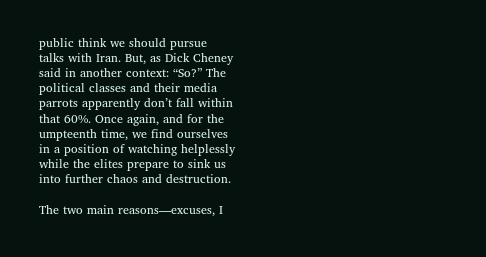public think we should pursue talks with Iran. But, as Dick Cheney said in another context: “So?” The political classes and their media parrots apparently don’t fall within that 60%. Once again, and for the umpteenth time, we find ourselves in a position of watching helplessly while the elites prepare to sink us into further chaos and destruction.

The two main reasons—excuses, I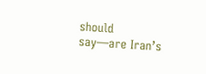should say—are Iran’s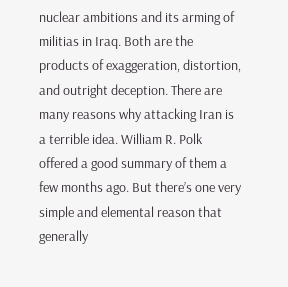nuclear ambitions and its arming of militias in Iraq. Both are the products of exaggeration, distortion, and outright deception. There are many reasons why attacking Iran is a terrible idea. William R. Polk offered a good summary of them a few months ago. But there’s one very simple and elemental reason that generally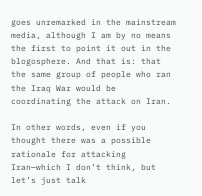goes unremarked in the mainstream media, although I am by no means the first to point it out in the blogosphere. And that is: that the same group of people who ran the Iraq War would be coordinating the attack on Iran.

In other words, even if you thought there was a possible rationale for attacking Iran—which I don’t think, but let’s just talk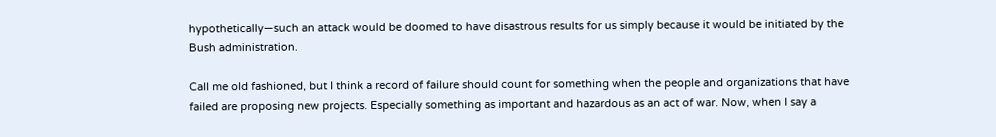hypothetically—such an attack would be doomed to have disastrous results for us simply because it would be initiated by the Bush administration.

Call me old fashioned, but I think a record of failure should count for something when the people and organizations that have failed are proposing new projects. Especially something as important and hazardous as an act of war. Now, when I say a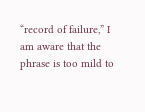“record of failure,” I am aware that the phrase is too mild to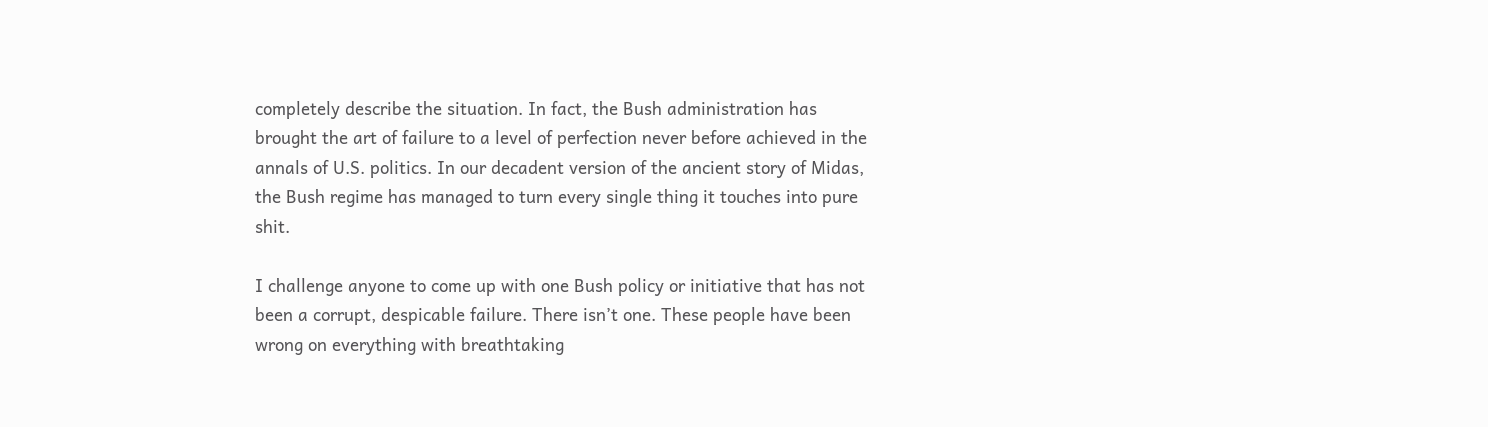completely describe the situation. In fact, the Bush administration has brought the art of failure to a level of perfection never before achieved in the annals of U.S. politics. In our decadent version of the ancient story of Midas, the Bush regime has managed to turn every single thing it touches into pure shit.

I challenge anyone to come up with one Bush policy or initiative that has not been a corrupt, despicable failure. There isn’t one. These people have been wrong on everything with breathtaking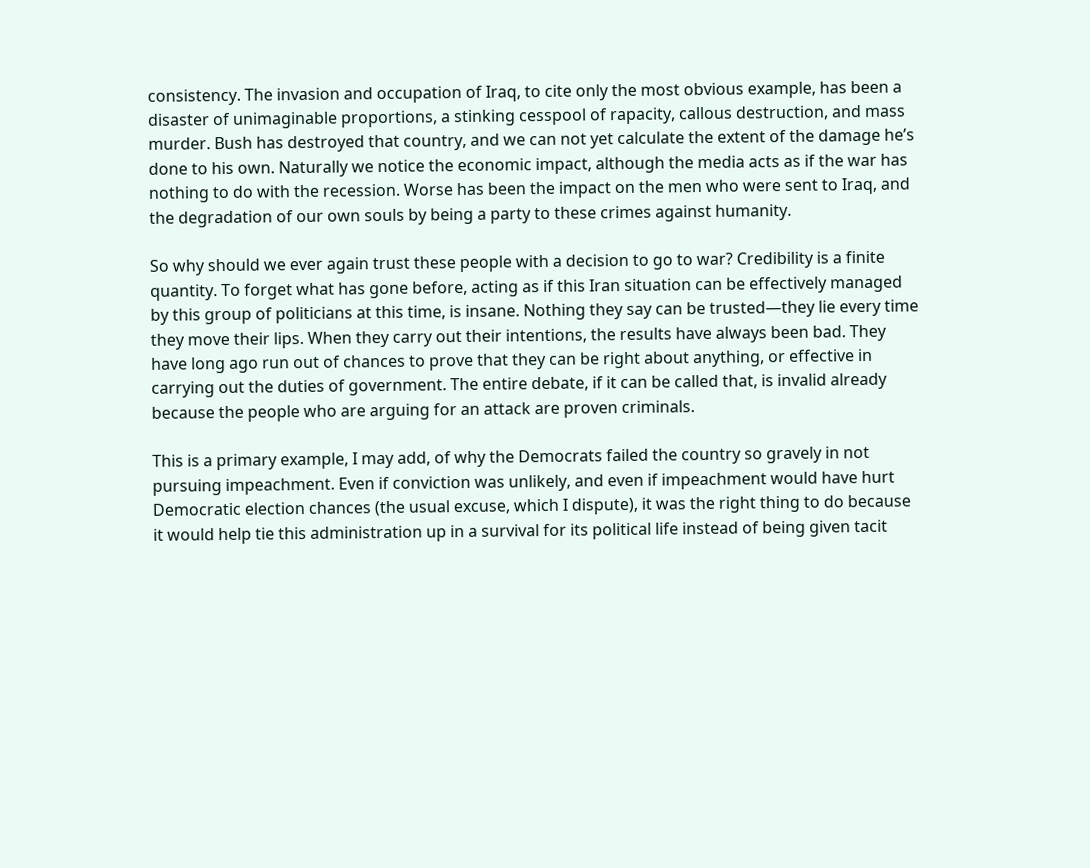consistency. The invasion and occupation of Iraq, to cite only the most obvious example, has been a disaster of unimaginable proportions, a stinking cesspool of rapacity, callous destruction, and mass murder. Bush has destroyed that country, and we can not yet calculate the extent of the damage he’s done to his own. Naturally we notice the economic impact, although the media acts as if the war has nothing to do with the recession. Worse has been the impact on the men who were sent to Iraq, and the degradation of our own souls by being a party to these crimes against humanity.

So why should we ever again trust these people with a decision to go to war? Credibility is a finite quantity. To forget what has gone before, acting as if this Iran situation can be effectively managed by this group of politicians at this time, is insane. Nothing they say can be trusted—they lie every time they move their lips. When they carry out their intentions, the results have always been bad. They have long ago run out of chances to prove that they can be right about anything, or effective in carrying out the duties of government. The entire debate, if it can be called that, is invalid already because the people who are arguing for an attack are proven criminals.

This is a primary example, I may add, of why the Democrats failed the country so gravely in not pursuing impeachment. Even if conviction was unlikely, and even if impeachment would have hurt Democratic election chances (the usual excuse, which I dispute), it was the right thing to do because it would help tie this administration up in a survival for its political life instead of being given tacit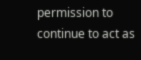permission to continue to act as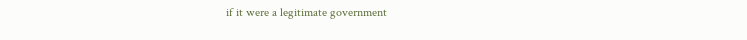if it were a legitimate government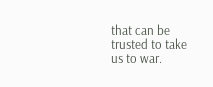that can be trusted to take us to war.